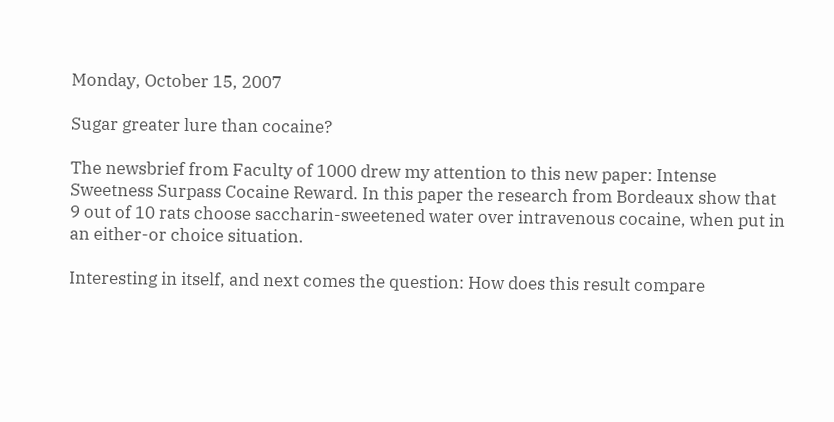Monday, October 15, 2007

Sugar greater lure than cocaine?

The newsbrief from Faculty of 1000 drew my attention to this new paper: Intense Sweetness Surpass Cocaine Reward. In this paper the research from Bordeaux show that 9 out of 10 rats choose saccharin-sweetened water over intravenous cocaine, when put in an either-or choice situation.

Interesting in itself, and next comes the question: How does this result compare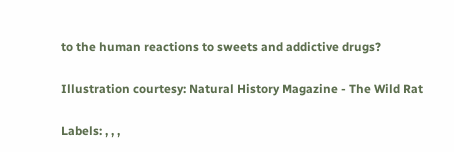to the human reactions to sweets and addictive drugs?

Illustration courtesy: Natural History Magazine - The Wild Rat

Labels: , , ,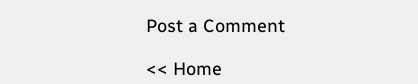Post a Comment

<< Home